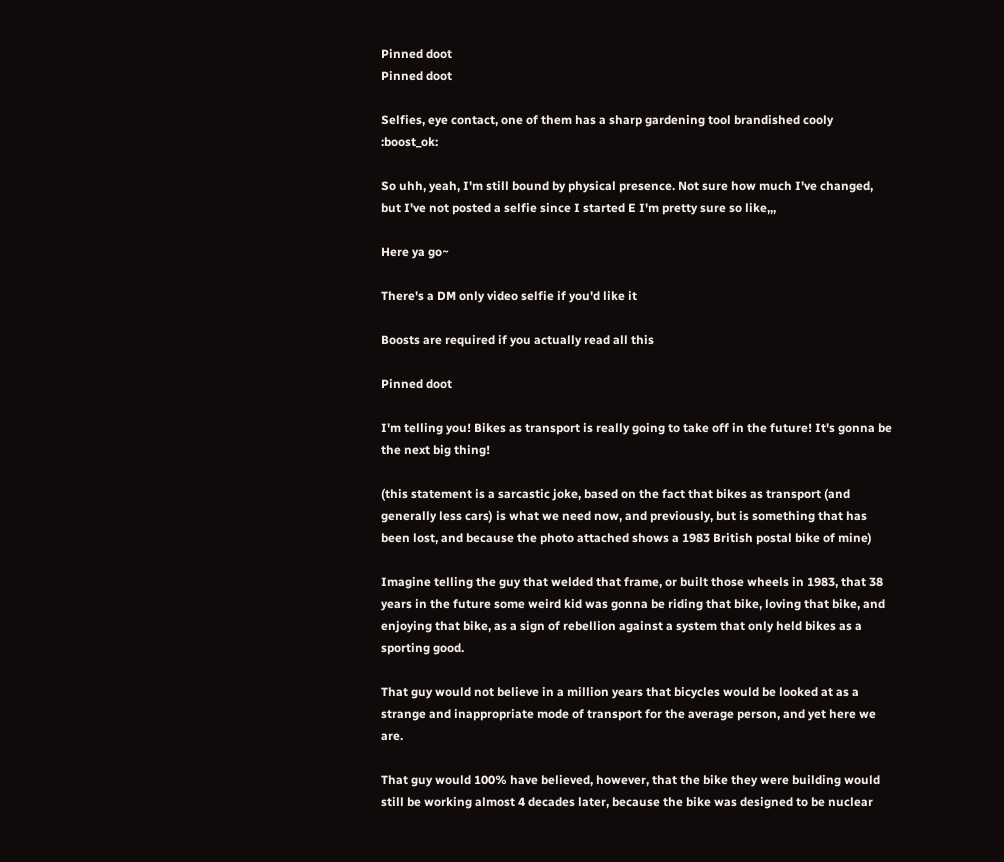Pinned doot
Pinned doot

Selfies, eye contact, one of them has a sharp gardening tool brandished cooly :boost_ok:

So uhh, yeah, I'm still bound by physical presence. Not sure how much I've changed, but I've not posted a selfie since I started E I'm pretty sure so like,,,

Here ya go~

There's a DM only video selfie if you'd like it

Boosts are required if you actually read all this

Pinned doot

I'm telling you! Bikes as transport is really going to take off in the future! It's gonna be the next big thing!

(this statement is a sarcastic joke, based on the fact that bikes as transport (and generally less cars) is what we need now, and previously, but is something that has been lost, and because the photo attached shows a 1983 British postal bike of mine)

Imagine telling the guy that welded that frame, or built those wheels in 1983, that 38 years in the future some weird kid was gonna be riding that bike, loving that bike, and enjoying that bike, as a sign of rebellion against a system that only held bikes as a sporting good.

That guy would not believe in a million years that bicycles would be looked at as a strange and inappropriate mode of transport for the average person, and yet here we are.

That guy would 100% have believed, however, that the bike they were building would still be working almost 4 decades later, because the bike was designed to be nuclear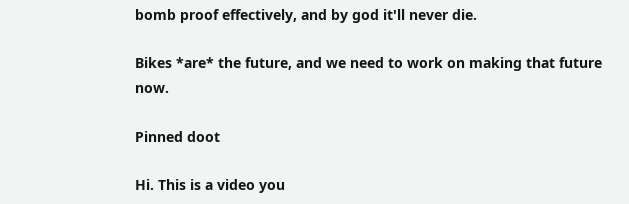bomb proof effectively, and by god it'll never die.

Bikes *are* the future, and we need to work on making that future now.

Pinned doot

Hi. This is a video you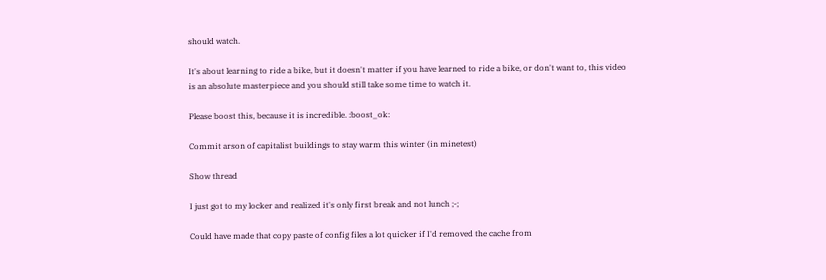should watch.

It's about learning to ride a bike, but it doesn't matter if you have learned to ride a bike, or don't want to, this video is an absolute masterpiece and you should still take some time to watch it.

Please boost this, because it is incredible. :boost_ok:

Commit arson of capitalist buildings to stay warm this winter (in minetest)

Show thread

I just got to my locker and realized it's only first break and not lunch ;-;

Could have made that copy paste of config files a lot quicker if I'd removed the cache from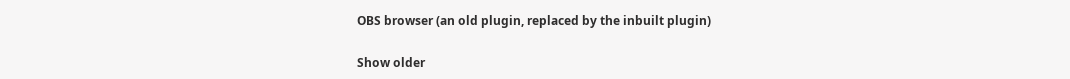OBS browser (an old plugin, replaced by the inbuilt plugin)

Show older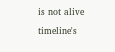is not alive

timeline's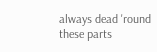always dead 'round these parts